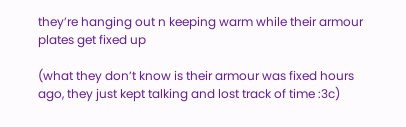they’re hanging out n keeping warm while their armour plates get fixed up

(what they don’t know is their armour was fixed hours ago, they just kept talking and lost track of time :3c)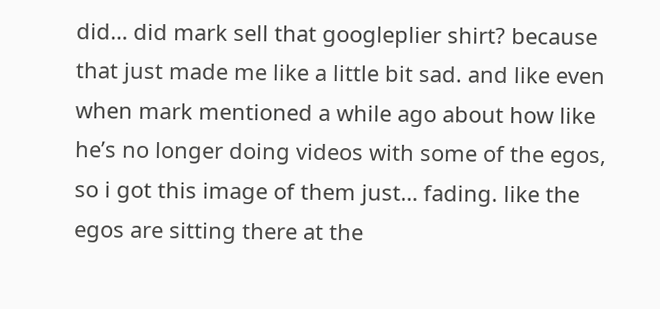did… did mark sell that googleplier shirt? because that just made me like a little bit sad. and like even when mark mentioned a while ago about how like he’s no longer doing videos with some of the egos, so i got this image of them just… fading. like the egos are sitting there at the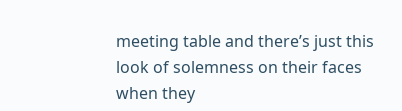meeting table and there’s just this look of solemness on their faces when they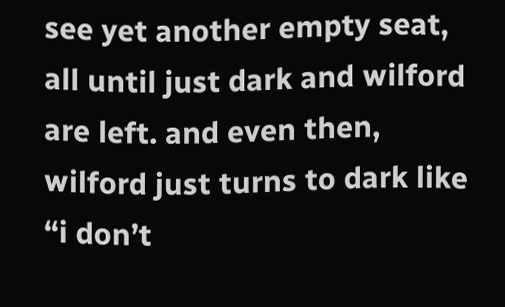see yet another empty seat, all until just dark and wilford are left. and even then, wilford just turns to dark like “i don’t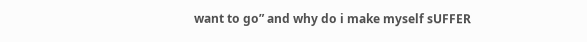want to go” and why do i make myself sUFFER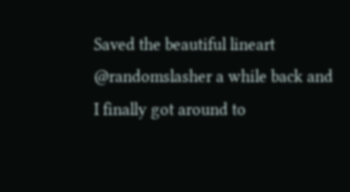Saved the beautiful lineart @randomslasher a while back and I finally got around to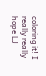coloring it! I really really hope LJ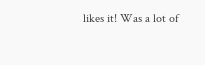likes it! Was a lot of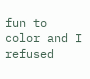fun to color and I refused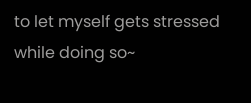to let myself gets stressed while doing so~